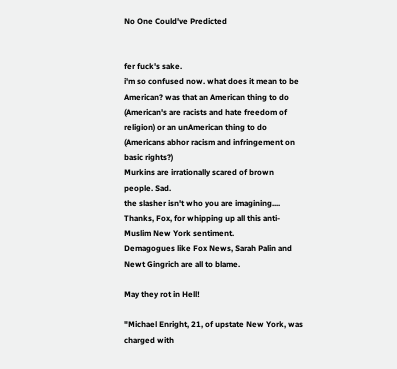No One Could've Predicted


fer fuck's sake.
i'm so confused now. what does it mean to be American? was that an American thing to do (American's are racists and hate freedom of religion) or an unAmerican thing to do (Americans abhor racism and infringement on basic rights?)
Murkins are irrationally scared of brown people. Sad.
the slasher isn't who you are imagining....
Thanks, Fox, for whipping up all this anti-Muslim New York sentiment.
Demagogues like Fox News, Sarah Palin and Newt Gingrich are all to blame.

May they rot in Hell!

"Michael Enright, 21, of upstate New York, was charged with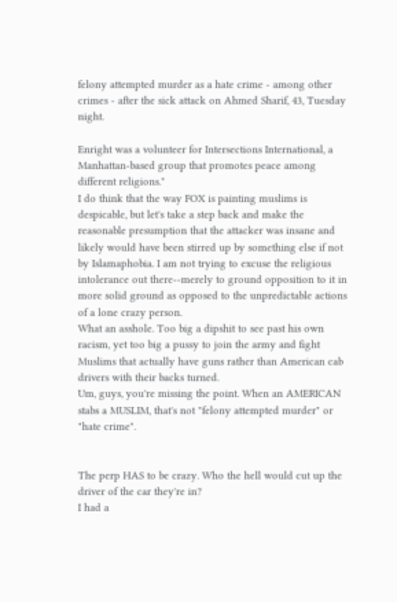felony attempted murder as a hate crime - among other crimes - after the sick attack on Ahmed Sharif, 43, Tuesday night.

Enright was a volunteer for Intersections International, a Manhattan-based group that promotes peace among different religions."
I do think that the way FOX is painting muslims is despicable, but let's take a step back and make the reasonable presumption that the attacker was insane and likely would have been stirred up by something else if not by Islamaphobia. I am not trying to excuse the religious intolerance out there--merely to ground opposition to it in more solid ground as opposed to the unpredictable actions of a lone crazy person.
What an asshole. Too big a dipshit to see past his own racism, yet too big a pussy to join the army and fight Muslims that actually have guns rather than American cab drivers with their backs turned.
Um, guys, you're missing the point. When an AMERICAN stabs a MUSLIM, that's not "felony attempted murder" or "hate crime".


The perp HAS to be crazy. Who the hell would cut up the driver of the car they're in?
I had a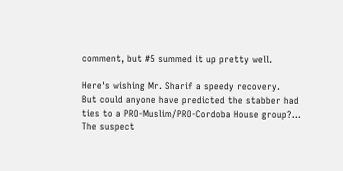comment, but #5 summed it up pretty well.

Here's wishing Mr. Sharif a speedy recovery.
But could anyone have predicted the stabber had ties to a PRO-Muslim/PRO-Cordoba House group?…
The suspect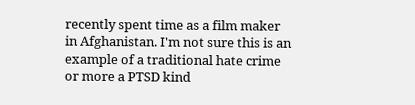recently spent time as a film maker in Afghanistan. I'm not sure this is an example of a traditional hate crime or more a PTSD kind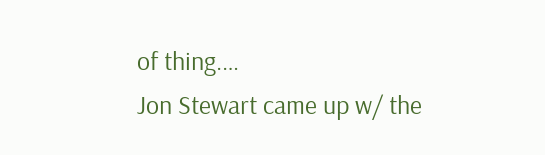of thing.…
Jon Stewart came up w/ the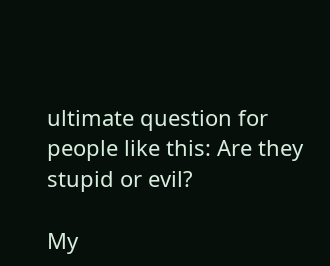ultimate question for people like this: Are they stupid or evil?

My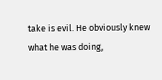take is evil. He obviously knew what he was doing,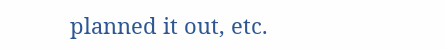planned it out, etc.